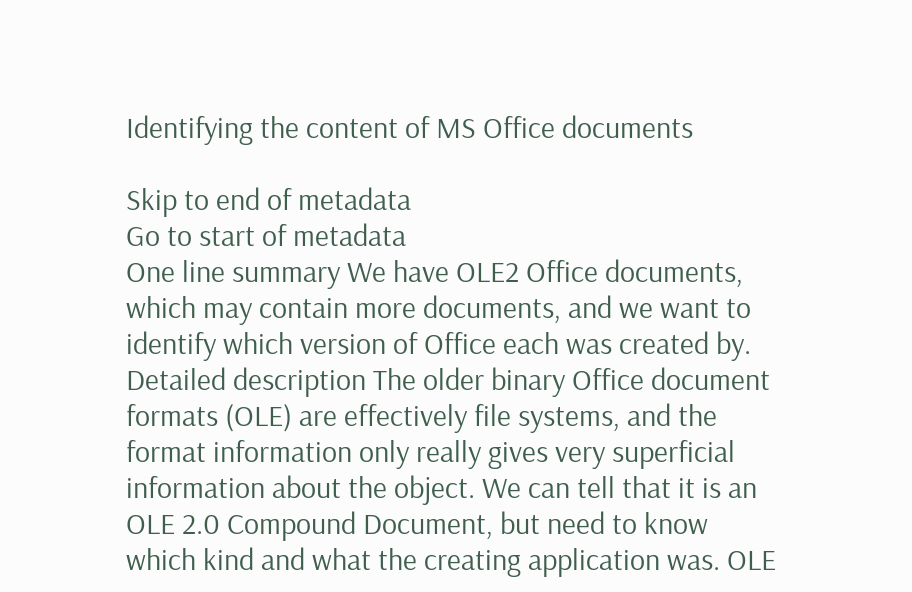Identifying the content of MS Office documents

Skip to end of metadata
Go to start of metadata
One line summary We have OLE2 Office documents, which may contain more documents, and we want to identify which version of Office each was created by.
Detailed description The older binary Office document formats (OLE) are effectively file systems, and the format information only really gives very superficial information about the object. We can tell that it is an OLE 2.0 Compound Document, but need to know which kind and what the creating application was. OLE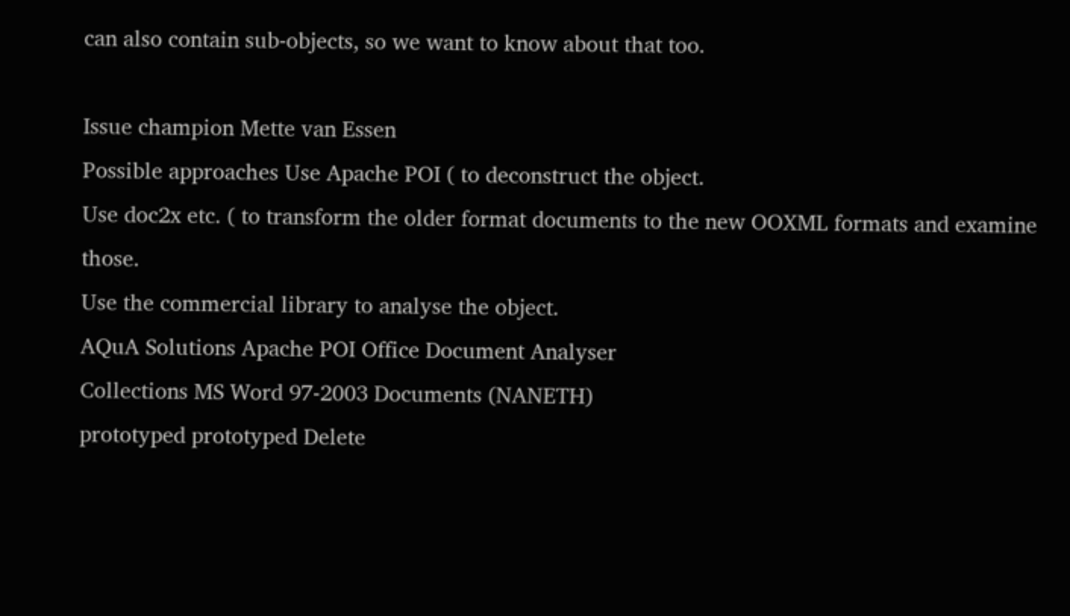can also contain sub-objects, so we want to know about that too.

Issue champion Mette van Essen
Possible approaches Use Apache POI ( to deconstruct the object.
Use doc2x etc. ( to transform the older format documents to the new OOXML formats and examine those.
Use the commercial library to analyse the object.
AQuA Solutions Apache POI Office Document Analyser
Collections MS Word 97-2003 Documents (NANETH)
prototyped prototyped Delete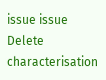issue issue Delete
characterisation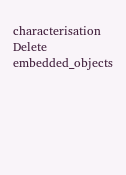characterisation Delete
embedded_objects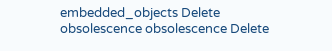embedded_objects Delete
obsolescence obsolescence Delete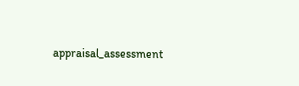appraisal_assessment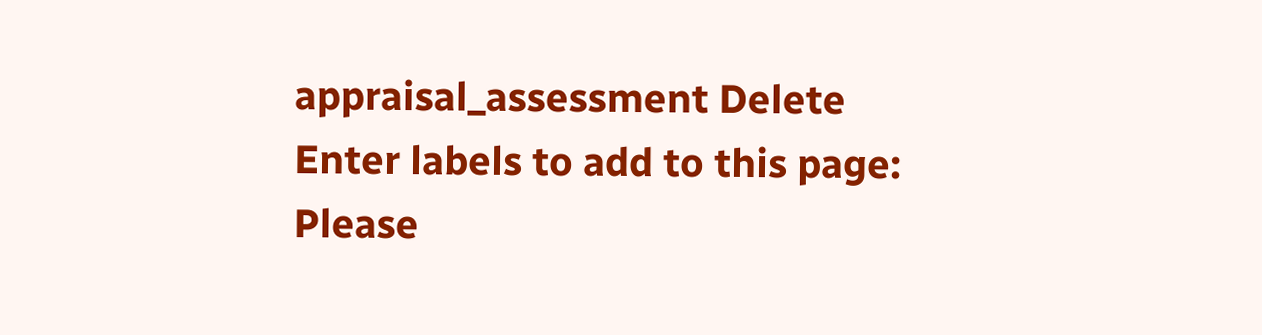appraisal_assessment Delete
Enter labels to add to this page:
Please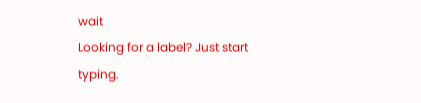wait
Looking for a label? Just start typing.